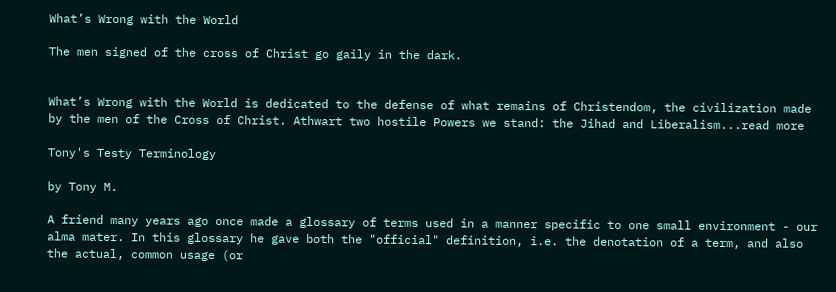What’s Wrong with the World

The men signed of the cross of Christ go gaily in the dark.


What’s Wrong with the World is dedicated to the defense of what remains of Christendom, the civilization made by the men of the Cross of Christ. Athwart two hostile Powers we stand: the Jihad and Liberalism...read more

Tony's Testy Terminology

by Tony M.

A friend many years ago once made a glossary of terms used in a manner specific to one small environment - our alma mater. In this glossary he gave both the "official" definition, i.e. the denotation of a term, and also the actual, common usage (or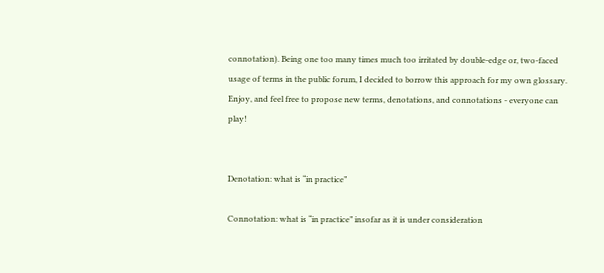connotation). Being one too many times much too irritated by double-edge or, two-faced usage of terms in the public forum, I decided to borrow this approach for my own glossary. Enjoy, and feel free to propose new terms, denotations, and connotations - everyone can play!


Denotation: what is “in practice”

Connotation: what is “in practice” insofar as it is under consideration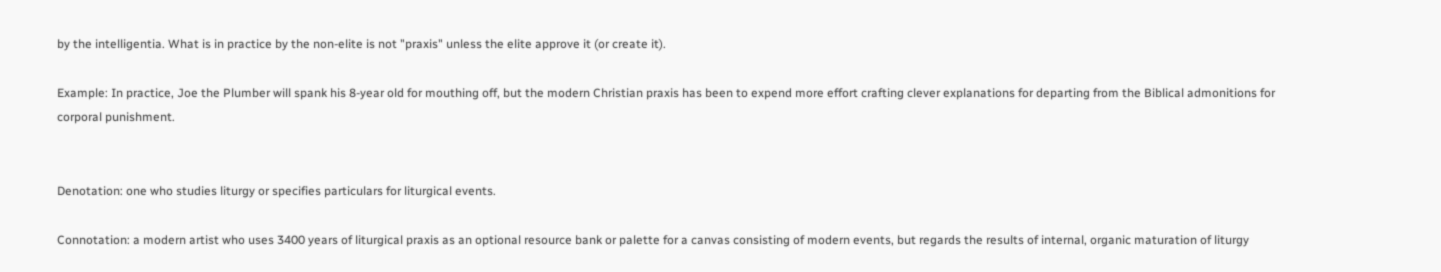by the intelligentia. What is in practice by the non-elite is not "praxis" unless the elite approve it (or create it).

Example: In practice, Joe the Plumber will spank his 8-year old for mouthing off, but the modern Christian praxis has been to expend more effort crafting clever explanations for departing from the Biblical admonitions for corporal punishment.


Denotation: one who studies liturgy or specifies particulars for liturgical events.

Connotation: a modern artist who uses 3400 years of liturgical praxis as an optional resource bank or palette for a canvas consisting of modern events, but regards the results of internal, organic maturation of liturgy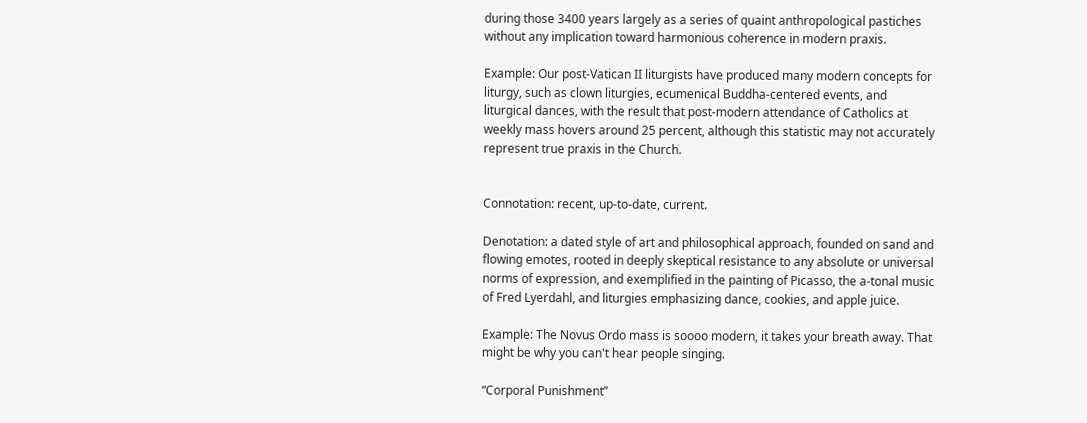during those 3400 years largely as a series of quaint anthropological pastiches without any implication toward harmonious coherence in modern praxis.

Example: Our post-Vatican II liturgists have produced many modern concepts for liturgy, such as clown liturgies, ecumenical Buddha-centered events, and liturgical dances, with the result that post-modern attendance of Catholics at weekly mass hovers around 25 percent, although this statistic may not accurately represent true praxis in the Church.


Connotation: recent, up-to-date, current.

Denotation: a dated style of art and philosophical approach, founded on sand and flowing emotes, rooted in deeply skeptical resistance to any absolute or universal norms of expression, and exemplified in the painting of Picasso, the a-tonal music of Fred Lyerdahl, and liturgies emphasizing dance, cookies, and apple juice.

Example: The Novus Ordo mass is soooo modern, it takes your breath away. That might be why you can't hear people singing.

“Corporal Punishment”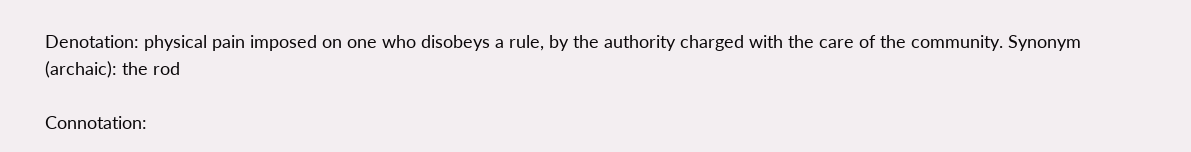Denotation: physical pain imposed on one who disobeys a rule, by the authority charged with the care of the community. Synonym (archaic): the rod

Connotation: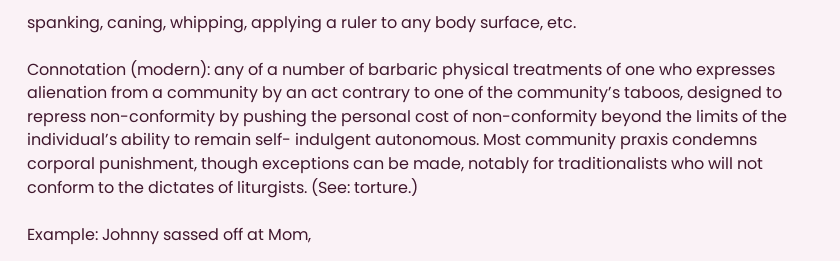spanking, caning, whipping, applying a ruler to any body surface, etc.

Connotation (modern): any of a number of barbaric physical treatments of one who expresses alienation from a community by an act contrary to one of the community’s taboos, designed to repress non-conformity by pushing the personal cost of non-conformity beyond the limits of the individual’s ability to remain self- indulgent autonomous. Most community praxis condemns corporal punishment, though exceptions can be made, notably for traditionalists who will not conform to the dictates of liturgists. (See: torture.)

Example: Johnny sassed off at Mom,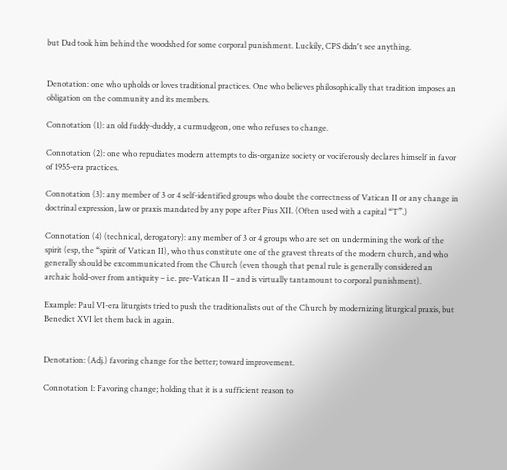but Dad took him behind the woodshed for some corporal punishment. Luckily, CPS didn't see anything.


Denotation: one who upholds or loves traditional practices. One who believes philosophically that tradition imposes an obligation on the community and its members.

Connotation (1): an old fuddy-duddy, a curmudgeon, one who refuses to change.

Connotation (2): one who repudiates modern attempts to dis-organize society or vociferously declares himself in favor of 1955-era practices.

Connotation (3): any member of 3 or 4 self-identified groups who doubt the correctness of Vatican II or any change in doctrinal expression, law or praxis mandated by any pope after Pius XII. (Often used with a capital “T”.)

Connotation (4) (technical, derogatory): any member of 3 or 4 groups who are set on undermining the work of the spirit (esp, the “spirit of Vatican II), who thus constitute one of the gravest threats of the modern church, and who generally should be excommunicated from the Church (even though that penal rule is generally considered an archaic hold-over from antiquity – i.e. pre-Vatican II – and is virtually tantamount to corporal punishment).

Example: Paul VI-era liturgists tried to push the traditionalists out of the Church by modernizing liturgical praxis, but Benedict XVI let them back in again.


Denotation: (Adj.) favoring change for the better; toward improvement.

Connotation 1: Favoring change; holding that it is a sufficient reason to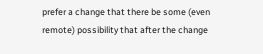prefer a change that there be some (even remote) possibility that after the change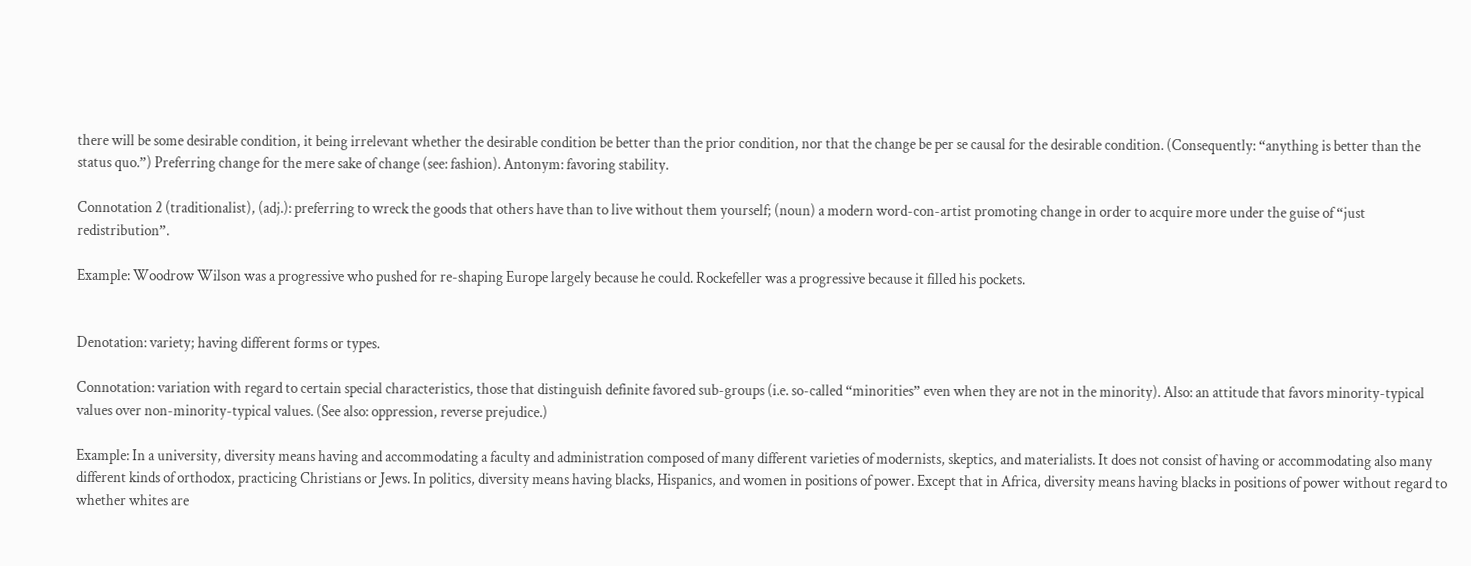there will be some desirable condition, it being irrelevant whether the desirable condition be better than the prior condition, nor that the change be per se causal for the desirable condition. (Consequently: “anything is better than the status quo.”) Preferring change for the mere sake of change (see: fashion). Antonym: favoring stability.

Connotation 2 (traditionalist), (adj.): preferring to wreck the goods that others have than to live without them yourself; (noun) a modern word-con-artist promoting change in order to acquire more under the guise of “just redistribution”.

Example: Woodrow Wilson was a progressive who pushed for re-shaping Europe largely because he could. Rockefeller was a progressive because it filled his pockets.


Denotation: variety; having different forms or types.

Connotation: variation with regard to certain special characteristics, those that distinguish definite favored sub-groups (i.e. so-called “minorities” even when they are not in the minority). Also: an attitude that favors minority-typical values over non-minority-typical values. (See also: oppression, reverse prejudice.)

Example: In a university, diversity means having and accommodating a faculty and administration composed of many different varieties of modernists, skeptics, and materialists. It does not consist of having or accommodating also many different kinds of orthodox, practicing Christians or Jews. In politics, diversity means having blacks, Hispanics, and women in positions of power. Except that in Africa, diversity means having blacks in positions of power without regard to whether whites are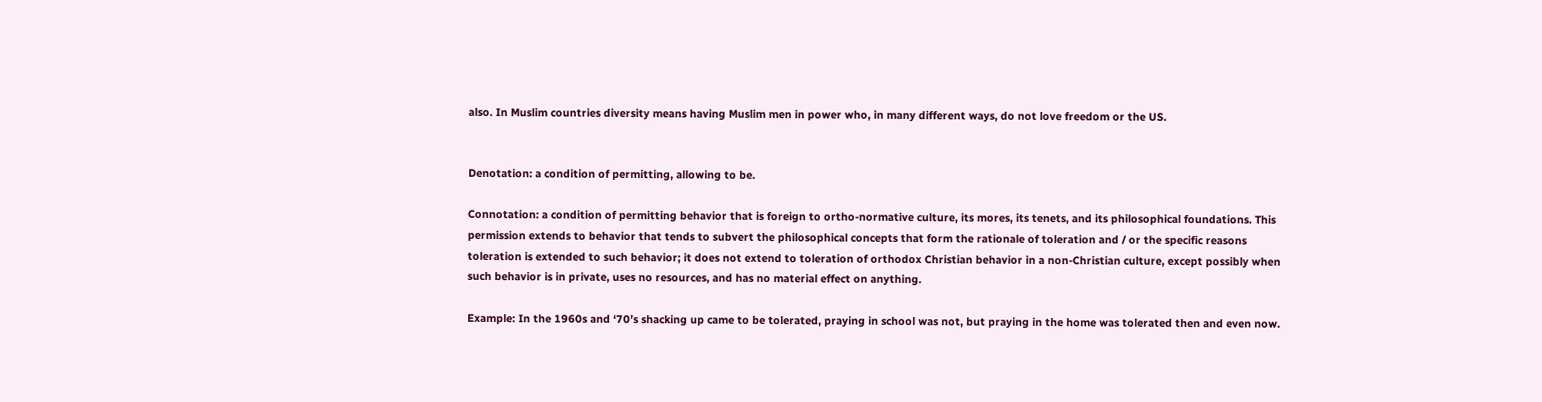also. In Muslim countries diversity means having Muslim men in power who, in many different ways, do not love freedom or the US.


Denotation: a condition of permitting, allowing to be.

Connotation: a condition of permitting behavior that is foreign to ortho-normative culture, its mores, its tenets, and its philosophical foundations. This permission extends to behavior that tends to subvert the philosophical concepts that form the rationale of toleration and / or the specific reasons toleration is extended to such behavior; it does not extend to toleration of orthodox Christian behavior in a non-Christian culture, except possibly when such behavior is in private, uses no resources, and has no material effect on anything.

Example: In the 1960s and ‘70’s shacking up came to be tolerated, praying in school was not, but praying in the home was tolerated then and even now.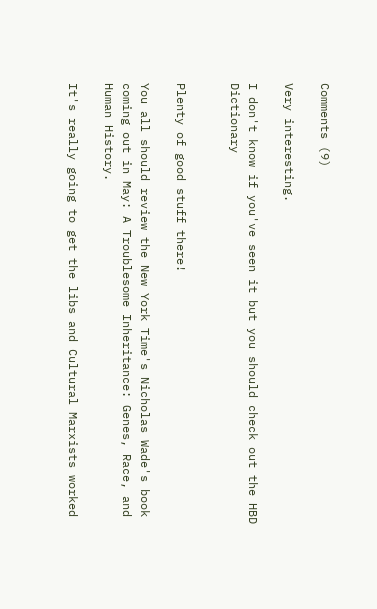Comments (9)

Very interesting.

I don't know if you've seen it but you should check out the HBD Dictionary


Plenty of good stuff there!

You all should review the New York Time's Nicholas Wade's book coming out in May: A Troublesome Inheritance: Genes, Race, and Human History.

It's really going to get the libs and Cultural Marxists worked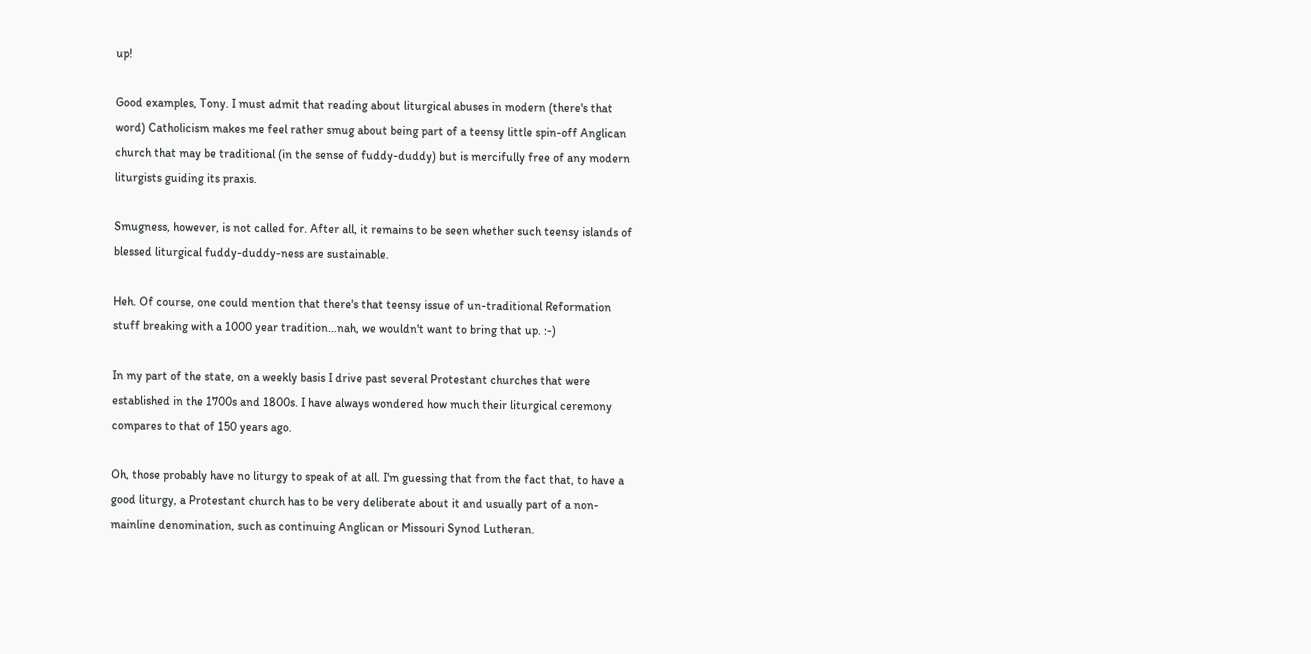up!

Good examples, Tony. I must admit that reading about liturgical abuses in modern (there's that word) Catholicism makes me feel rather smug about being part of a teensy little spin-off Anglican church that may be traditional (in the sense of fuddy-duddy) but is mercifully free of any modern liturgists guiding its praxis.

Smugness, however, is not called for. After all, it remains to be seen whether such teensy islands of blessed liturgical fuddy-duddy-ness are sustainable.

Heh. Of course, one could mention that there's that teensy issue of un-traditional Reformation stuff breaking with a 1000 year tradition...nah, we wouldn't want to bring that up. :-)

In my part of the state, on a weekly basis I drive past several Protestant churches that were established in the 1700s and 1800s. I have always wondered how much their liturgical ceremony compares to that of 150 years ago.

Oh, those probably have no liturgy to speak of at all. I'm guessing that from the fact that, to have a good liturgy, a Protestant church has to be very deliberate about it and usually part of a non-mainline denomination, such as continuing Anglican or Missouri Synod Lutheran.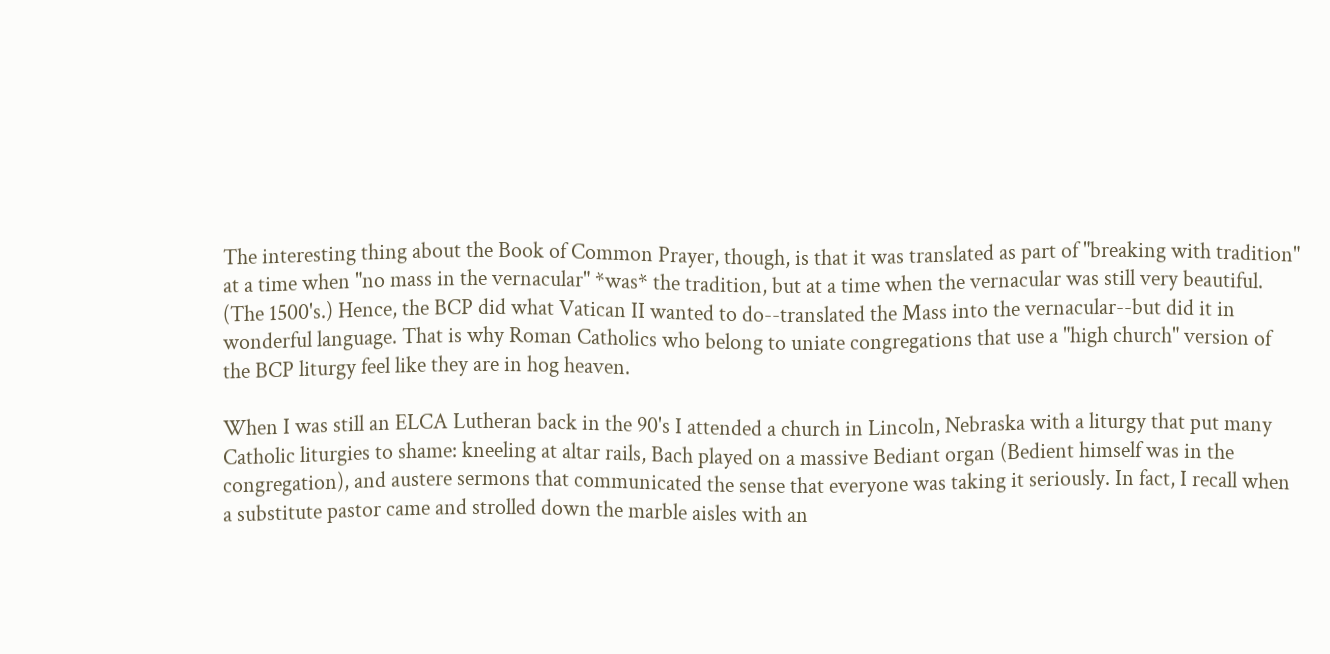The interesting thing about the Book of Common Prayer, though, is that it was translated as part of "breaking with tradition" at a time when "no mass in the vernacular" *was* the tradition, but at a time when the vernacular was still very beautiful. (The 1500's.) Hence, the BCP did what Vatican II wanted to do--translated the Mass into the vernacular--but did it in wonderful language. That is why Roman Catholics who belong to uniate congregations that use a "high church" version of the BCP liturgy feel like they are in hog heaven.

When I was still an ELCA Lutheran back in the 90's I attended a church in Lincoln, Nebraska with a liturgy that put many Catholic liturgies to shame: kneeling at altar rails, Bach played on a massive Bediant organ (Bedient himself was in the congregation), and austere sermons that communicated the sense that everyone was taking it seriously. In fact, I recall when a substitute pastor came and strolled down the marble aisles with an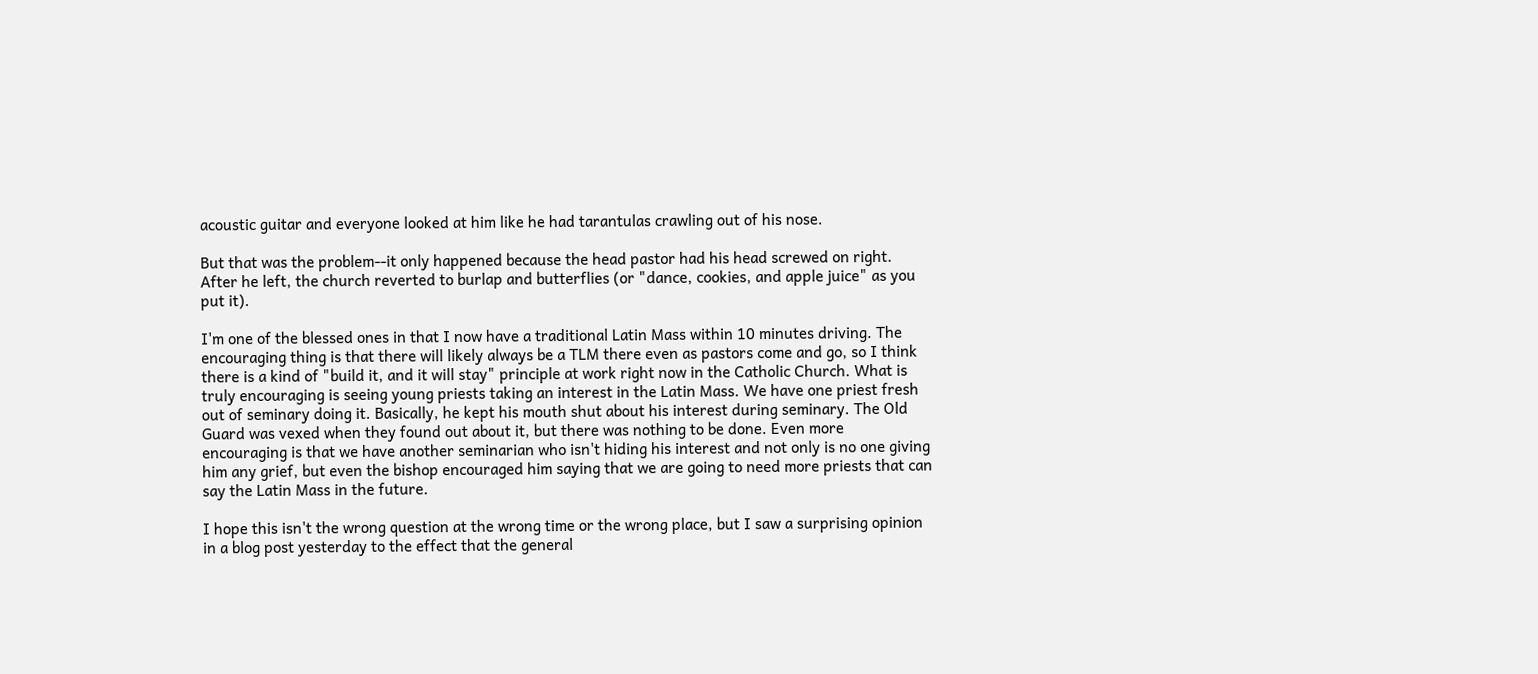acoustic guitar and everyone looked at him like he had tarantulas crawling out of his nose.

But that was the problem--it only happened because the head pastor had his head screwed on right. After he left, the church reverted to burlap and butterflies (or "dance, cookies, and apple juice" as you put it).

I'm one of the blessed ones in that I now have a traditional Latin Mass within 10 minutes driving. The encouraging thing is that there will likely always be a TLM there even as pastors come and go, so I think there is a kind of "build it, and it will stay" principle at work right now in the Catholic Church. What is truly encouraging is seeing young priests taking an interest in the Latin Mass. We have one priest fresh out of seminary doing it. Basically, he kept his mouth shut about his interest during seminary. The Old Guard was vexed when they found out about it, but there was nothing to be done. Even more encouraging is that we have another seminarian who isn't hiding his interest and not only is no one giving him any grief, but even the bishop encouraged him saying that we are going to need more priests that can say the Latin Mass in the future.

I hope this isn't the wrong question at the wrong time or the wrong place, but I saw a surprising opinion in a blog post yesterday to the effect that the general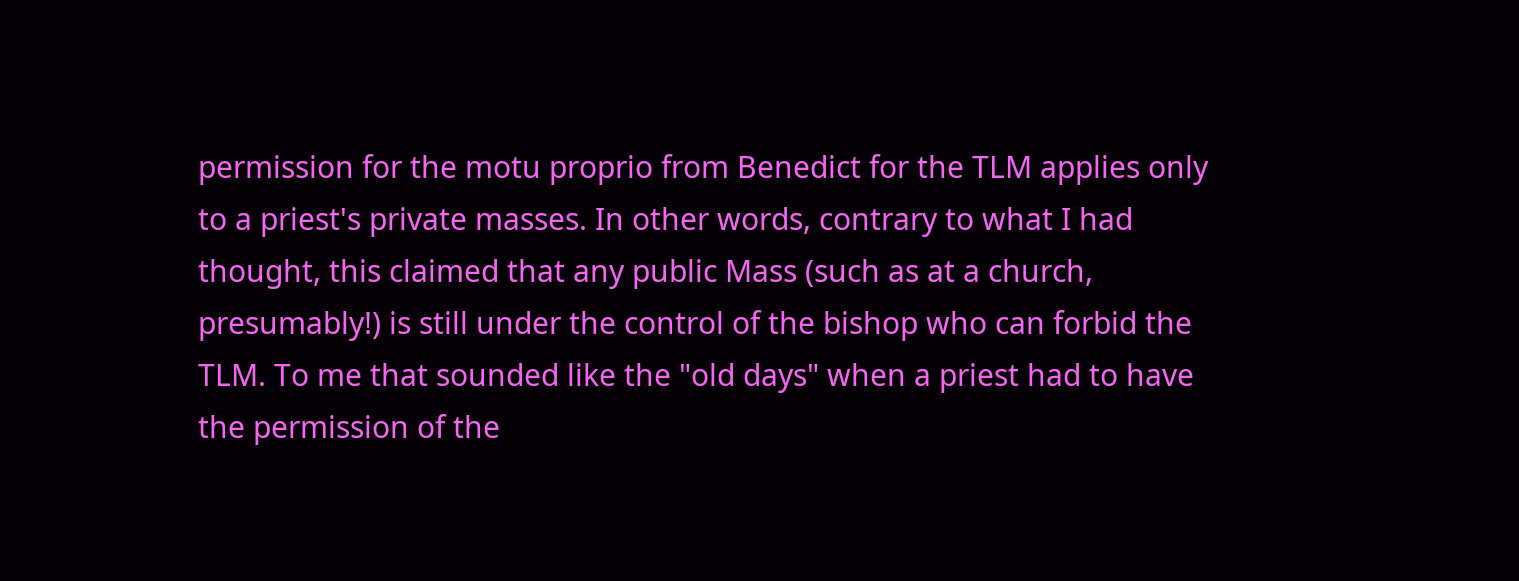permission for the motu proprio from Benedict for the TLM applies only to a priest's private masses. In other words, contrary to what I had thought, this claimed that any public Mass (such as at a church, presumably!) is still under the control of the bishop who can forbid the TLM. To me that sounded like the "old days" when a priest had to have the permission of the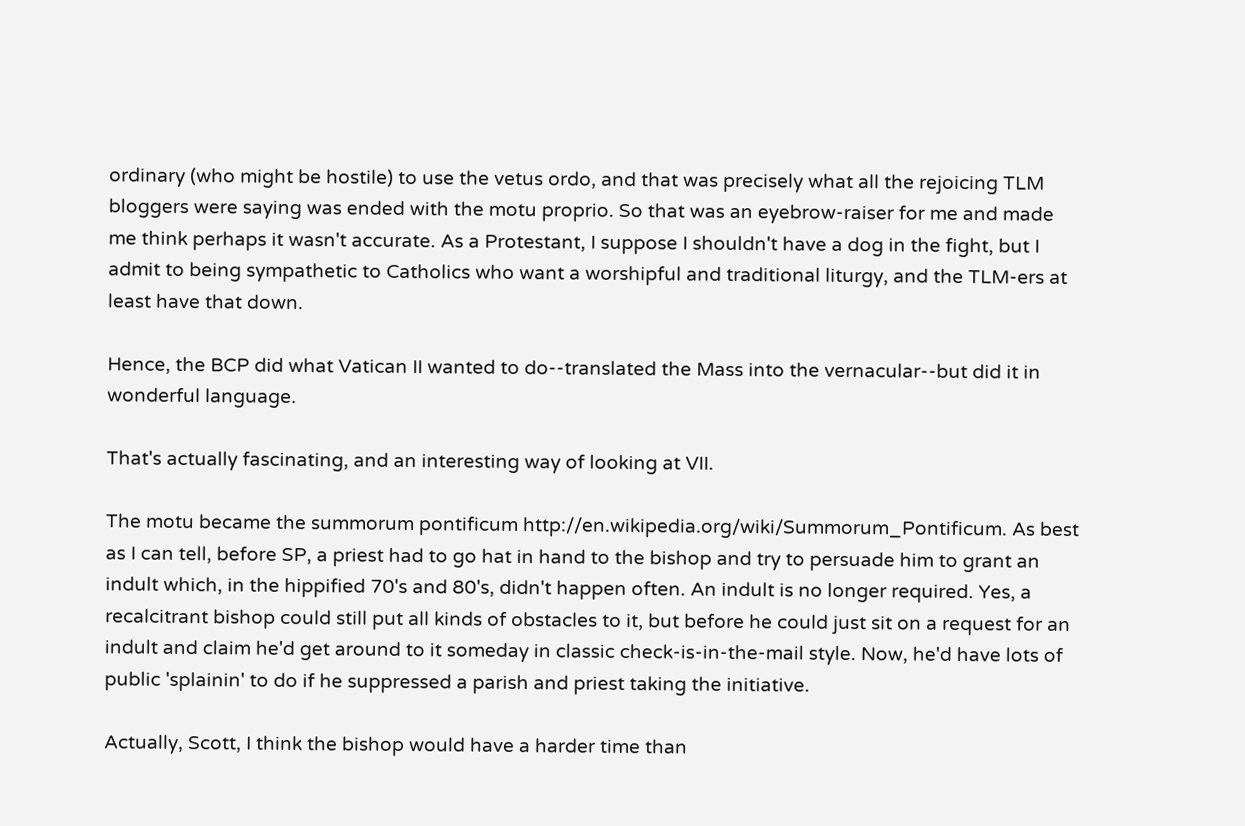ordinary (who might be hostile) to use the vetus ordo, and that was precisely what all the rejoicing TLM bloggers were saying was ended with the motu proprio. So that was an eyebrow-raiser for me and made me think perhaps it wasn't accurate. As a Protestant, I suppose I shouldn't have a dog in the fight, but I admit to being sympathetic to Catholics who want a worshipful and traditional liturgy, and the TLM-ers at least have that down.

Hence, the BCP did what Vatican II wanted to do--translated the Mass into the vernacular--but did it in wonderful language.

That's actually fascinating, and an interesting way of looking at VII.

The motu became the summorum pontificum http://en.wikipedia.org/wiki/Summorum_Pontificum. As best as I can tell, before SP, a priest had to go hat in hand to the bishop and try to persuade him to grant an indult which, in the hippified 70's and 80's, didn't happen often. An indult is no longer required. Yes, a recalcitrant bishop could still put all kinds of obstacles to it, but before he could just sit on a request for an indult and claim he'd get around to it someday in classic check-is-in-the-mail style. Now, he'd have lots of public 'splainin' to do if he suppressed a parish and priest taking the initiative.

Actually, Scott, I think the bishop would have a harder time than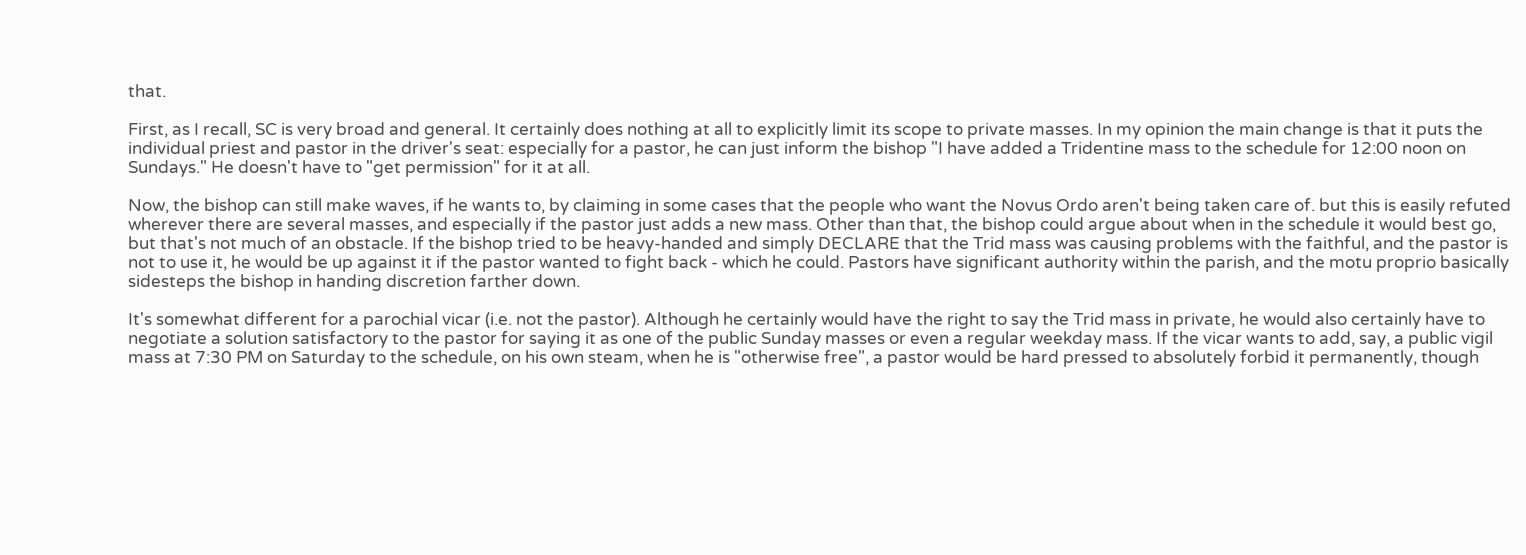that.

First, as I recall, SC is very broad and general. It certainly does nothing at all to explicitly limit its scope to private masses. In my opinion the main change is that it puts the individual priest and pastor in the driver's seat: especially for a pastor, he can just inform the bishop "I have added a Tridentine mass to the schedule for 12:00 noon on Sundays." He doesn't have to "get permission" for it at all.

Now, the bishop can still make waves, if he wants to, by claiming in some cases that the people who want the Novus Ordo aren't being taken care of. but this is easily refuted wherever there are several masses, and especially if the pastor just adds a new mass. Other than that, the bishop could argue about when in the schedule it would best go, but that's not much of an obstacle. If the bishop tried to be heavy-handed and simply DECLARE that the Trid mass was causing problems with the faithful, and the pastor is not to use it, he would be up against it if the pastor wanted to fight back - which he could. Pastors have significant authority within the parish, and the motu proprio basically sidesteps the bishop in handing discretion farther down.

It's somewhat different for a parochial vicar (i.e. not the pastor). Although he certainly would have the right to say the Trid mass in private, he would also certainly have to negotiate a solution satisfactory to the pastor for saying it as one of the public Sunday masses or even a regular weekday mass. If the vicar wants to add, say, a public vigil mass at 7:30 PM on Saturday to the schedule, on his own steam, when he is "otherwise free", a pastor would be hard pressed to absolutely forbid it permanently, though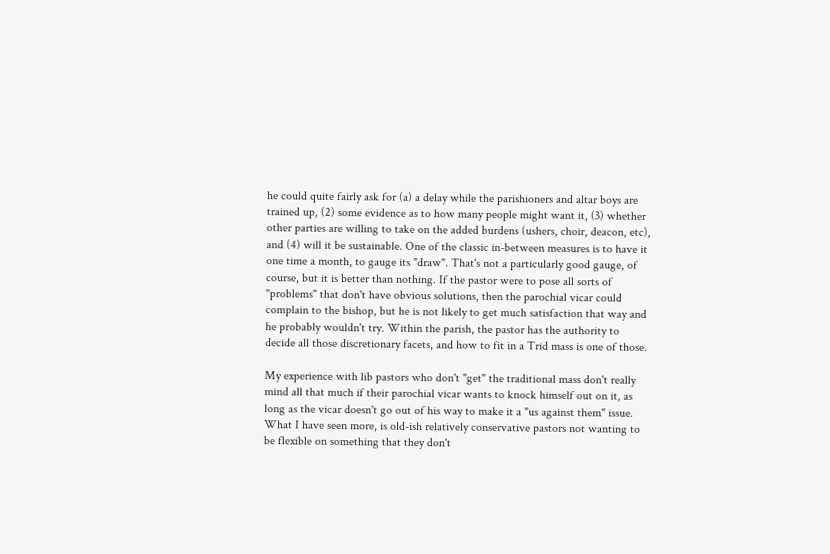he could quite fairly ask for (a) a delay while the parishioners and altar boys are trained up, (2) some evidence as to how many people might want it, (3) whether other parties are willing to take on the added burdens (ushers, choir, deacon, etc), and (4) will it be sustainable. One of the classic in-between measures is to have it one time a month, to gauge its "draw". That's not a particularly good gauge, of course, but it is better than nothing. If the pastor were to pose all sorts of "problems" that don't have obvious solutions, then the parochial vicar could complain to the bishop, but he is not likely to get much satisfaction that way and he probably wouldn't try. Within the parish, the pastor has the authority to decide all those discretionary facets, and how to fit in a Trid mass is one of those.

My experience with lib pastors who don't "get" the traditional mass don't really mind all that much if their parochial vicar wants to knock himself out on it, as long as the vicar doesn't go out of his way to make it a "us against them" issue. What I have seen more, is old-ish relatively conservative pastors not wanting to be flexible on something that they don't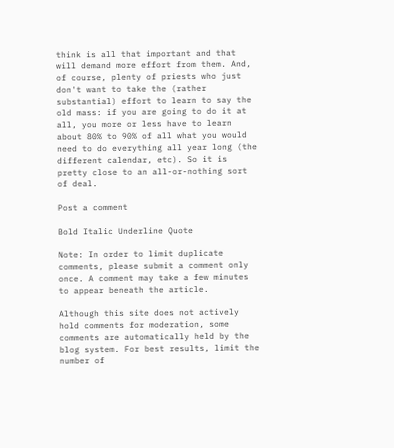think is all that important and that will demand more effort from them. And, of course, plenty of priests who just don't want to take the (rather substantial) effort to learn to say the old mass: if you are going to do it at all, you more or less have to learn about 80% to 90% of all what you would need to do everything all year long (the different calendar, etc). So it is pretty close to an all-or-nothing sort of deal.

Post a comment

Bold Italic Underline Quote

Note: In order to limit duplicate comments, please submit a comment only once. A comment may take a few minutes to appear beneath the article.

Although this site does not actively hold comments for moderation, some comments are automatically held by the blog system. For best results, limit the number of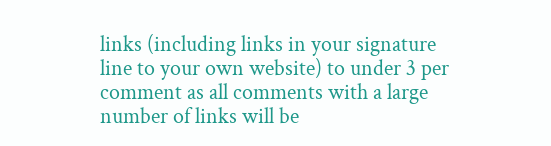links (including links in your signature line to your own website) to under 3 per comment as all comments with a large number of links will be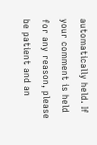automatically held. If your comment is held for any reason, please be patient and an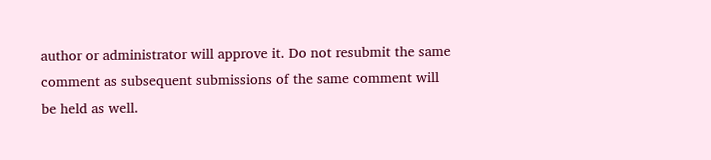author or administrator will approve it. Do not resubmit the same comment as subsequent submissions of the same comment will be held as well.